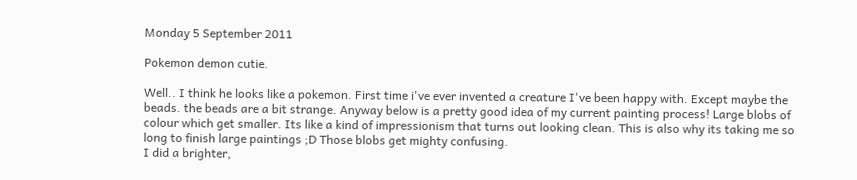Monday 5 September 2011

Pokemon demon cutie.

Well.. I think he looks like a pokemon. First time i've ever invented a creature I've been happy with. Except maybe the beads. the beads are a bit strange. Anyway below is a pretty good idea of my current painting process! Large blobs of colour which get smaller. Its like a kind of impressionism that turns out looking clean. This is also why its taking me so long to finish large paintings ;D Those blobs get mighty confusing.
I did a brighter,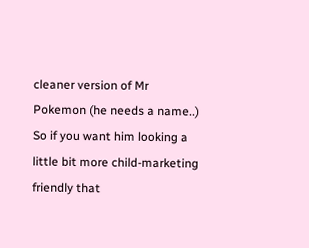cleaner version of Mr Pokemon (he needs a name..) So if you want him looking a little bit more child-marketing friendly that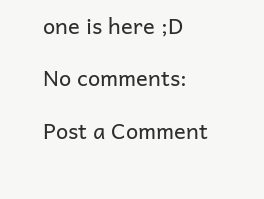one is here ;D

No comments:

Post a Comment